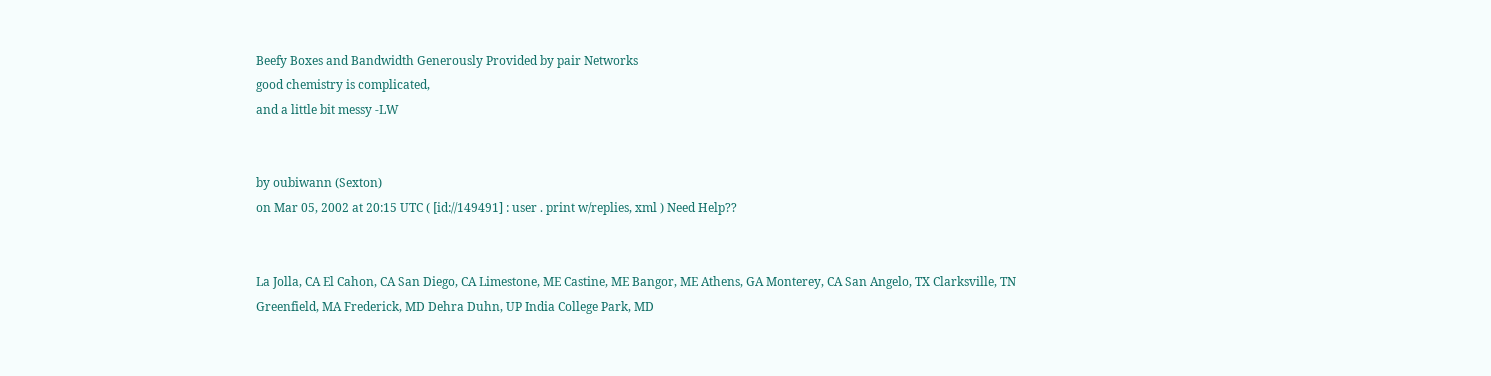Beefy Boxes and Bandwidth Generously Provided by pair Networks
good chemistry is complicated,
and a little bit messy -LW


by oubiwann (Sexton)
on Mar 05, 2002 at 20:15 UTC ( [id://149491] : user . print w/replies, xml ) Need Help??


La Jolla, CA El Cahon, CA San Diego, CA Limestone, ME Castine, ME Bangor, ME Athens, GA Monterey, CA San Angelo, TX Clarksville, TN Greenfield, MA Frederick, MD Dehra Duhn, UP India College Park, MD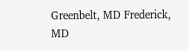Greenbelt, MD Frederick, MD